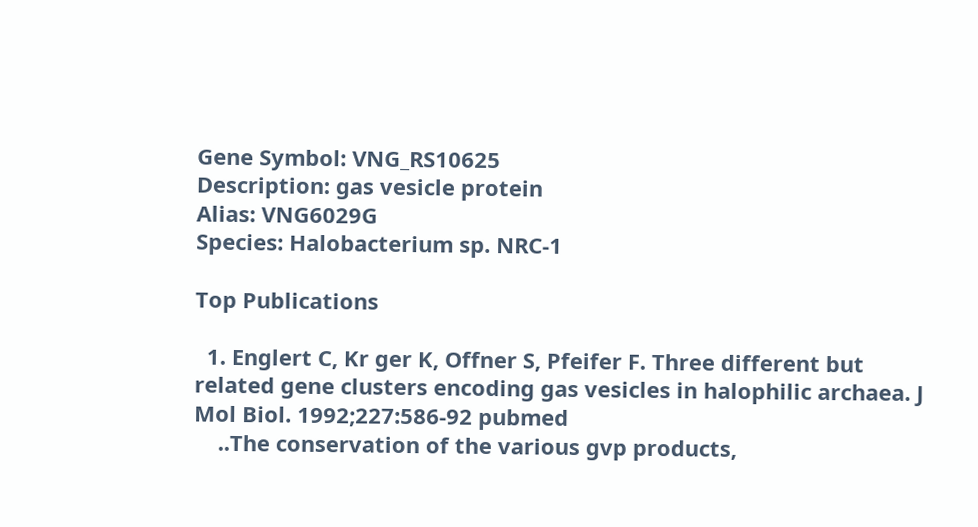Gene Symbol: VNG_RS10625
Description: gas vesicle protein
Alias: VNG6029G
Species: Halobacterium sp. NRC-1

Top Publications

  1. Englert C, Kr ger K, Offner S, Pfeifer F. Three different but related gene clusters encoding gas vesicles in halophilic archaea. J Mol Biol. 1992;227:586-92 pubmed
    ..The conservation of the various gvp products,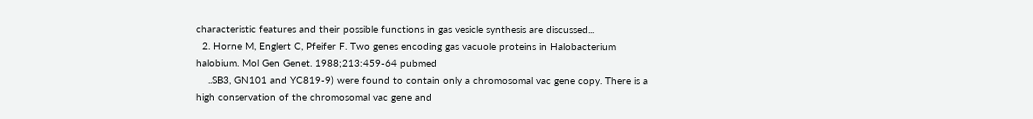characteristic features and their possible functions in gas vesicle synthesis are discussed...
  2. Horne M, Englert C, Pfeifer F. Two genes encoding gas vacuole proteins in Halobacterium halobium. Mol Gen Genet. 1988;213:459-64 pubmed
    ..SB3, GN101 and YC819-9) were found to contain only a chromosomal vac gene copy. There is a high conservation of the chromosomal vac gene and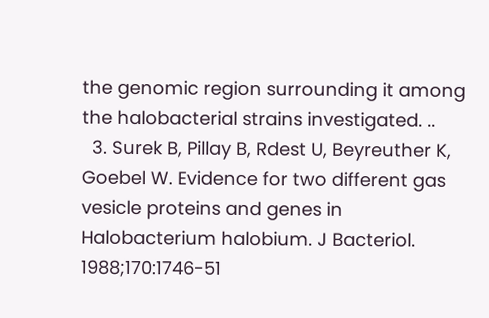the genomic region surrounding it among the halobacterial strains investigated. ..
  3. Surek B, Pillay B, Rdest U, Beyreuther K, Goebel W. Evidence for two different gas vesicle proteins and genes in Halobacterium halobium. J Bacteriol. 1988;170:1746-51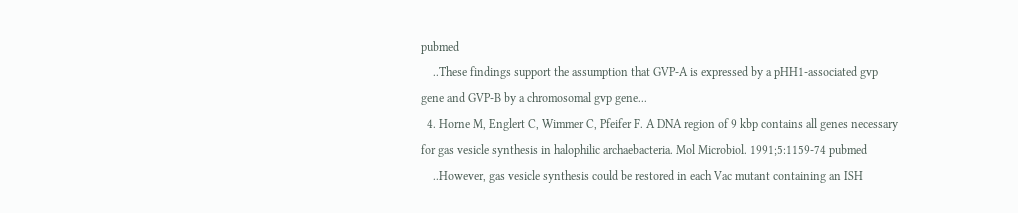pubmed
    ..These findings support the assumption that GVP-A is expressed by a pHH1-associated gvp gene and GVP-B by a chromosomal gvp gene...
  4. Horne M, Englert C, Wimmer C, Pfeifer F. A DNA region of 9 kbp contains all genes necessary for gas vesicle synthesis in halophilic archaebacteria. Mol Microbiol. 1991;5:1159-74 pubmed
    ..However, gas vesicle synthesis could be restored in each Vac mutant containing an ISH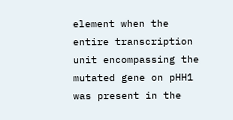element when the entire transcription unit encompassing the mutated gene on pHH1 was present in the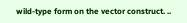wild-type form on the vector construct. ..